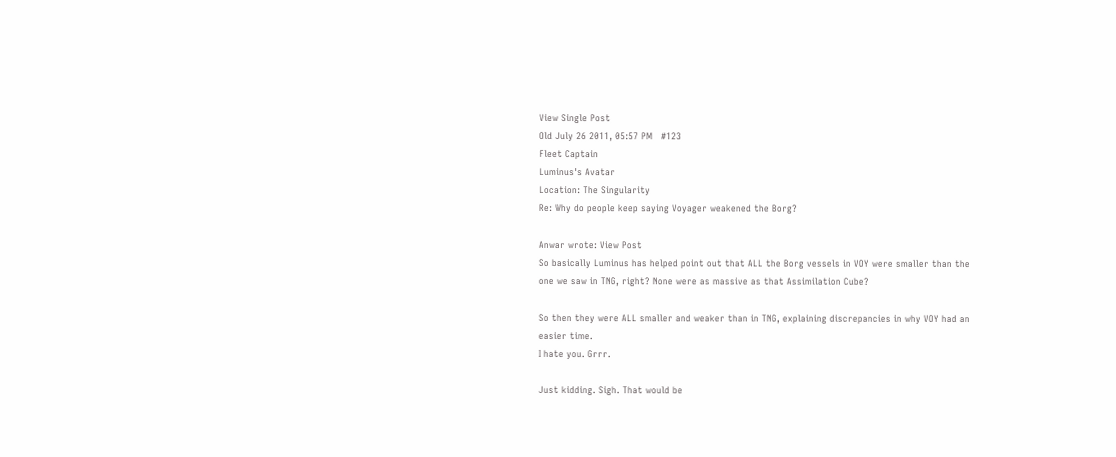View Single Post
Old July 26 2011, 05:57 PM   #123
Fleet Captain
Luminus's Avatar
Location: The Singularity
Re: Why do people keep saying Voyager weakened the Borg?

Anwar wrote: View Post
So basically Luminus has helped point out that ALL the Borg vessels in VOY were smaller than the one we saw in TNG, right? None were as massive as that Assimilation Cube?

So then they were ALL smaller and weaker than in TNG, explaining discrepancies in why VOY had an easier time.
I hate you. Grrr.

Just kidding. Sigh. That would be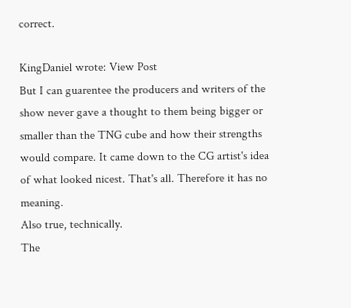correct.

KingDaniel wrote: View Post
But I can guarentee the producers and writers of the show never gave a thought to them being bigger or smaller than the TNG cube and how their strengths would compare. It came down to the CG artist's idea of what looked nicest. That's all. Therefore it has no meaning.
Also true, technically.
The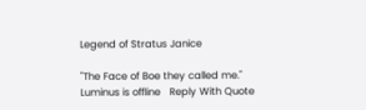Legend of Stratus Janice

"The Face of Boe they called me."
Luminus is offline   Reply With Quote